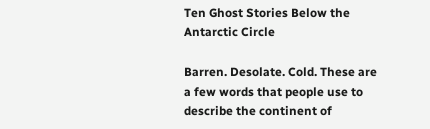Ten Ghost Stories Below the Antarctic Circle

Barren. Desolate. Cold. These are a few words that people use to describe the continent of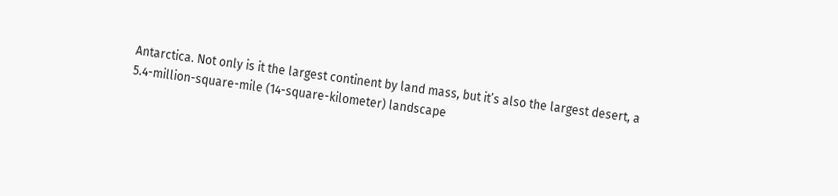Antarctica. Not only is it the largest continent by land mass, but it’s also the largest desert, a 5.4-million-square-mile (14-square-kilometer) landscape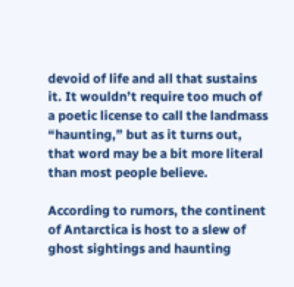devoid of life and all that sustains it. It wouldn’t require too much of a poetic license to call the landmass “haunting,” but as it turns out, that word may be a bit more literal than most people believe.

According to rumors, the continent of Antarctica is host to a slew of ghost sightings and haunting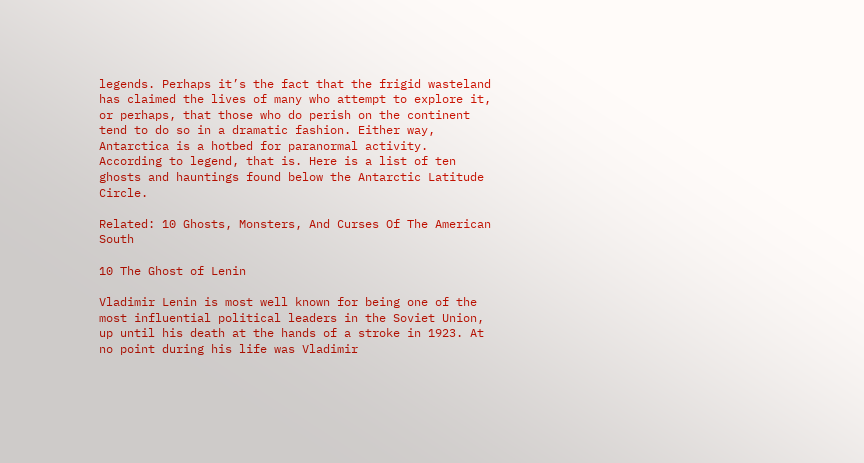legends. Perhaps it’s the fact that the frigid wasteland has claimed the lives of many who attempt to explore it, or perhaps, that those who do perish on the continent tend to do so in a dramatic fashion. Either way, Antarctica is a hotbed for paranormal activity. According to legend, that is. Here is a list of ten ghosts and hauntings found below the Antarctic Latitude Circle.

Related: 10 Ghosts, Monsters, And Curses Of The American South

10 The Ghost of Lenin

Vladimir Lenin is most well known for being one of the most influential political leaders in the Soviet Union, up until his death at the hands of a stroke in 1923. At no point during his life was Vladimir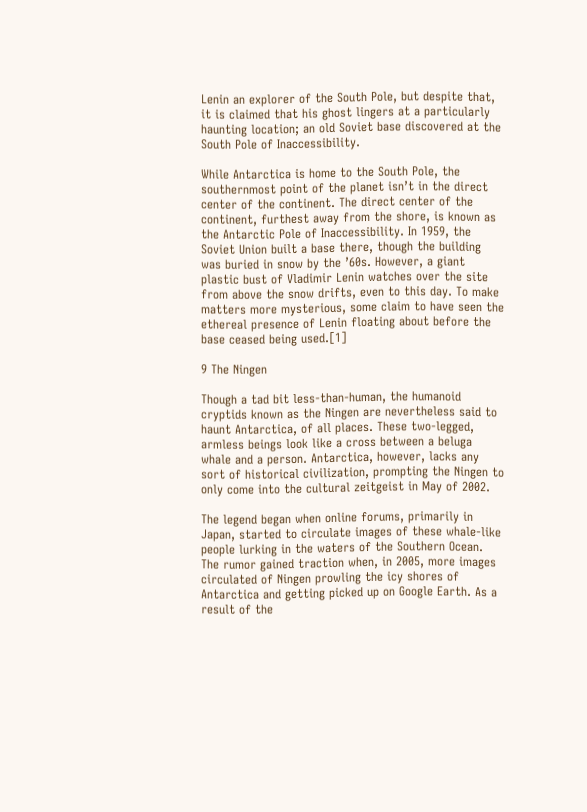Lenin an explorer of the South Pole, but despite that, it is claimed that his ghost lingers at a particularly haunting location; an old Soviet base discovered at the South Pole of Inaccessibility.

While Antarctica is home to the South Pole, the southernmost point of the planet isn’t in the direct center of the continent. The direct center of the continent, furthest away from the shore, is known as the Antarctic Pole of Inaccessibility. In 1959, the Soviet Union built a base there, though the building was buried in snow by the ’60s. However, a giant plastic bust of Vladimir Lenin watches over the site from above the snow drifts, even to this day. To make matters more mysterious, some claim to have seen the ethereal presence of Lenin floating about before the base ceased being used.[1]

9 The Ningen

Though a tad bit less-than-human, the humanoid cryptids known as the Ningen are nevertheless said to haunt Antarctica, of all places. These two-legged, armless beings look like a cross between a beluga whale and a person. Antarctica, however, lacks any sort of historical civilization, prompting the Ningen to only come into the cultural zeitgeist in May of 2002.

The legend began when online forums, primarily in Japan, started to circulate images of these whale-like people lurking in the waters of the Southern Ocean. The rumor gained traction when, in 2005, more images circulated of Ningen prowling the icy shores of Antarctica and getting picked up on Google Earth. As a result of the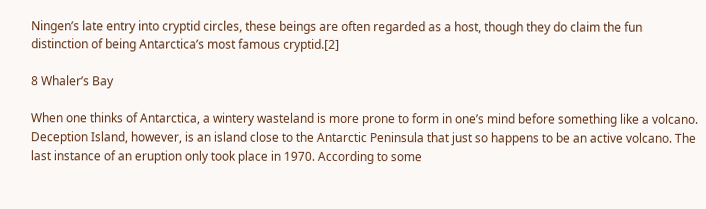Ningen’s late entry into cryptid circles, these beings are often regarded as a host, though they do claim the fun distinction of being Antarctica’s most famous cryptid.[2]

8 Whaler’s Bay

When one thinks of Antarctica, a wintery wasteland is more prone to form in one’s mind before something like a volcano. Deception Island, however, is an island close to the Antarctic Peninsula that just so happens to be an active volcano. The last instance of an eruption only took place in 1970. According to some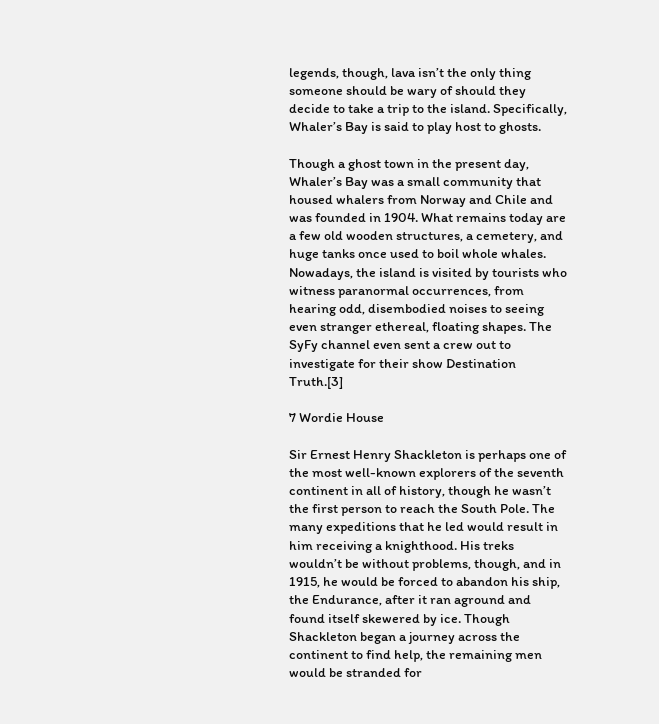legends, though, lava isn’t the only thing someone should be wary of should they decide to take a trip to the island. Specifically, Whaler’s Bay is said to play host to ghosts.

Though a ghost town in the present day, Whaler’s Bay was a small community that housed whalers from Norway and Chile and was founded in 1904. What remains today are a few old wooden structures, a cemetery, and huge tanks once used to boil whole whales. Nowadays, the island is visited by tourists who witness paranormal occurrences, from hearing odd, disembodied noises to seeing even stranger ethereal, floating shapes. The SyFy channel even sent a crew out to investigate for their show Destination Truth.[3]

7 Wordie House

Sir Ernest Henry Shackleton is perhaps one of the most well-known explorers of the seventh continent in all of history, though he wasn’t the first person to reach the South Pole. The many expeditions that he led would result in him receiving a knighthood. His treks wouldn’t be without problems, though, and in 1915, he would be forced to abandon his ship, the Endurance, after it ran aground and found itself skewered by ice. Though Shackleton began a journey across the continent to find help, the remaining men would be stranded for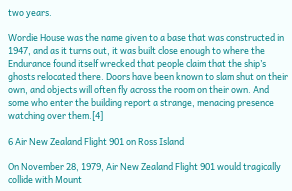two years.

Wordie House was the name given to a base that was constructed in 1947, and as it turns out, it was built close enough to where the Endurance found itself wrecked that people claim that the ship’s ghosts relocated there. Doors have been known to slam shut on their own, and objects will often fly across the room on their own. And some who enter the building report a strange, menacing presence watching over them.[4]

6 Air New Zealand Flight 901 on Ross Island

On November 28, 1979, Air New Zealand Flight 901 would tragically collide with Mount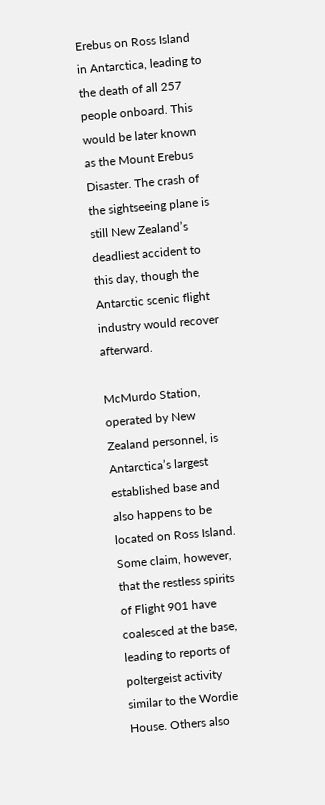Erebus on Ross Island in Antarctica, leading to the death of all 257 people onboard. This would be later known as the Mount Erebus Disaster. The crash of the sightseeing plane is still New Zealand’s deadliest accident to this day, though the Antarctic scenic flight industry would recover afterward.

McMurdo Station, operated by New Zealand personnel, is Antarctica’s largest established base and also happens to be located on Ross Island. Some claim, however, that the restless spirits of Flight 901 have coalesced at the base, leading to reports of poltergeist activity similar to the Wordie House. Others also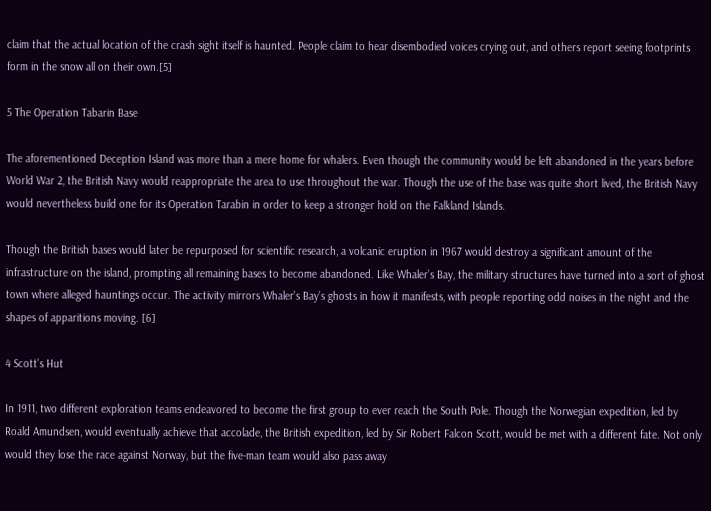claim that the actual location of the crash sight itself is haunted. People claim to hear disembodied voices crying out, and others report seeing footprints form in the snow all on their own.[5]

5 The Operation Tabarin Base

The aforementioned Deception Island was more than a mere home for whalers. Even though the community would be left abandoned in the years before World War 2, the British Navy would reappropriate the area to use throughout the war. Though the use of the base was quite short lived, the British Navy would nevertheless build one for its Operation Tarabin in order to keep a stronger hold on the Falkland Islands.

Though the British bases would later be repurposed for scientific research, a volcanic eruption in 1967 would destroy a significant amount of the infrastructure on the island, prompting all remaining bases to become abandoned. Like Whaler’s Bay, the military structures have turned into a sort of ghost town where alleged hauntings occur. The activity mirrors Whaler’s Bay’s ghosts in how it manifests, with people reporting odd noises in the night and the shapes of apparitions moving. [6]

4 Scott’s Hut

In 1911, two different exploration teams endeavored to become the first group to ever reach the South Pole. Though the Norwegian expedition, led by Roald Amundsen, would eventually achieve that accolade, the British expedition, led by Sir Robert Falcon Scott, would be met with a different fate. Not only would they lose the race against Norway, but the five-man team would also pass away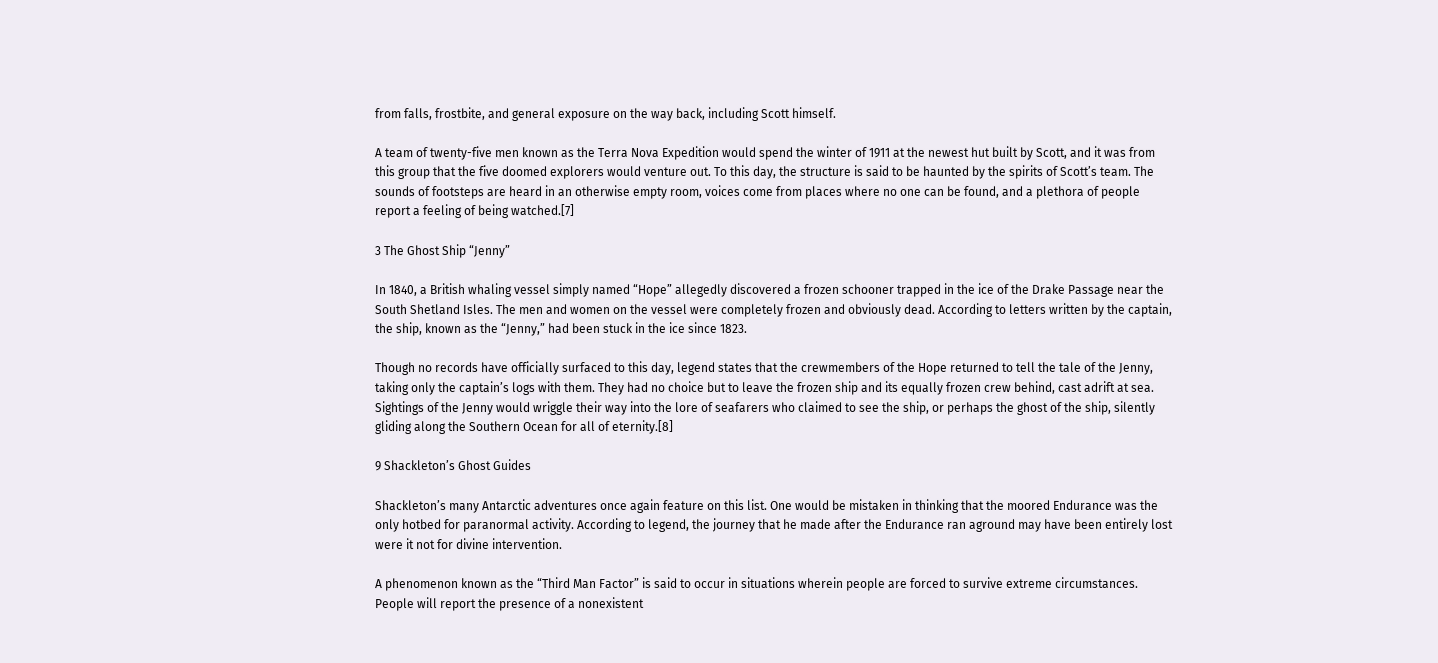from falls, frostbite, and general exposure on the way back, including Scott himself.

A team of twenty-five men known as the Terra Nova Expedition would spend the winter of 1911 at the newest hut built by Scott, and it was from this group that the five doomed explorers would venture out. To this day, the structure is said to be haunted by the spirits of Scott’s team. The sounds of footsteps are heard in an otherwise empty room, voices come from places where no one can be found, and a plethora of people report a feeling of being watched.[7]

3 The Ghost Ship “Jenny”

In 1840, a British whaling vessel simply named “Hope” allegedly discovered a frozen schooner trapped in the ice of the Drake Passage near the South Shetland Isles. The men and women on the vessel were completely frozen and obviously dead. According to letters written by the captain, the ship, known as the “Jenny,” had been stuck in the ice since 1823.

Though no records have officially surfaced to this day, legend states that the crewmembers of the Hope returned to tell the tale of the Jenny, taking only the captain’s logs with them. They had no choice but to leave the frozen ship and its equally frozen crew behind, cast adrift at sea. Sightings of the Jenny would wriggle their way into the lore of seafarers who claimed to see the ship, or perhaps the ghost of the ship, silently gliding along the Southern Ocean for all of eternity.[8]

9 Shackleton’s Ghost Guides

Shackleton’s many Antarctic adventures once again feature on this list. One would be mistaken in thinking that the moored Endurance was the only hotbed for paranormal activity. According to legend, the journey that he made after the Endurance ran aground may have been entirely lost were it not for divine intervention.

A phenomenon known as the “Third Man Factor” is said to occur in situations wherein people are forced to survive extreme circumstances. People will report the presence of a nonexistent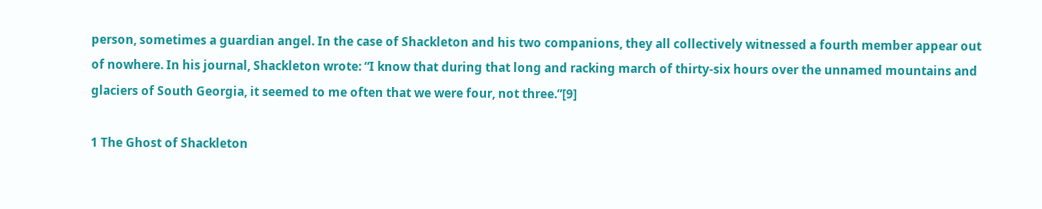person, sometimes a guardian angel. In the case of Shackleton and his two companions, they all collectively witnessed a fourth member appear out of nowhere. In his journal, Shackleton wrote: “I know that during that long and racking march of thirty-six hours over the unnamed mountains and glaciers of South Georgia, it seemed to me often that we were four, not three.”[9]

1 The Ghost of Shackleton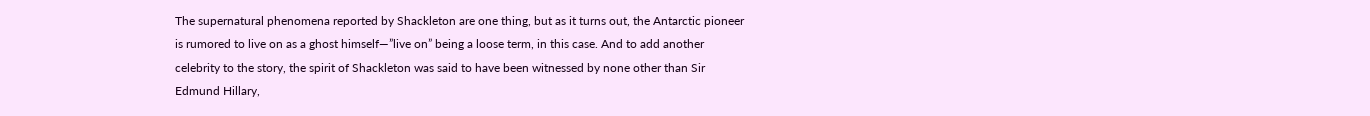The supernatural phenomena reported by Shackleton are one thing, but as it turns out, the Antarctic pioneer is rumored to live on as a ghost himself—”live on” being a loose term, in this case. And to add another celebrity to the story, the spirit of Shackleton was said to have been witnessed by none other than Sir Edmund Hillary,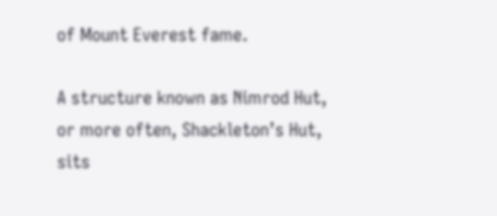of Mount Everest fame.

A structure known as Nimrod Hut, or more often, Shackleton’s Hut, sits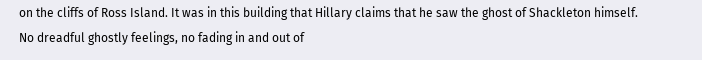on the cliffs of Ross Island. It was in this building that Hillary claims that he saw the ghost of Shackleton himself. No dreadful ghostly feelings, no fading in and out of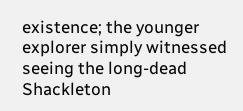existence; the younger explorer simply witnessed seeing the long-dead Shackleton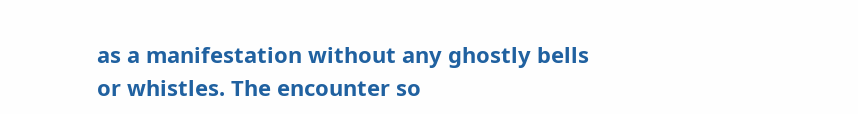as a manifestation without any ghostly bells or whistles. The encounter so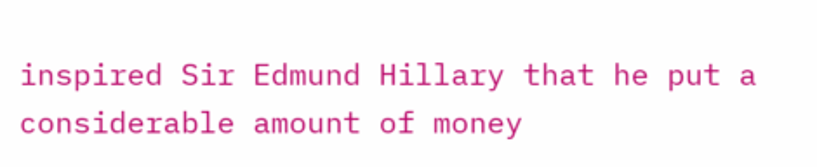inspired Sir Edmund Hillary that he put a considerable amount of money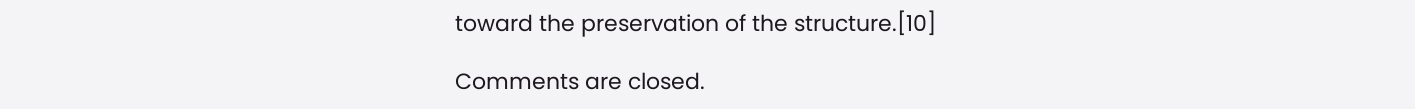toward the preservation of the structure.[10]

Comments are closed.